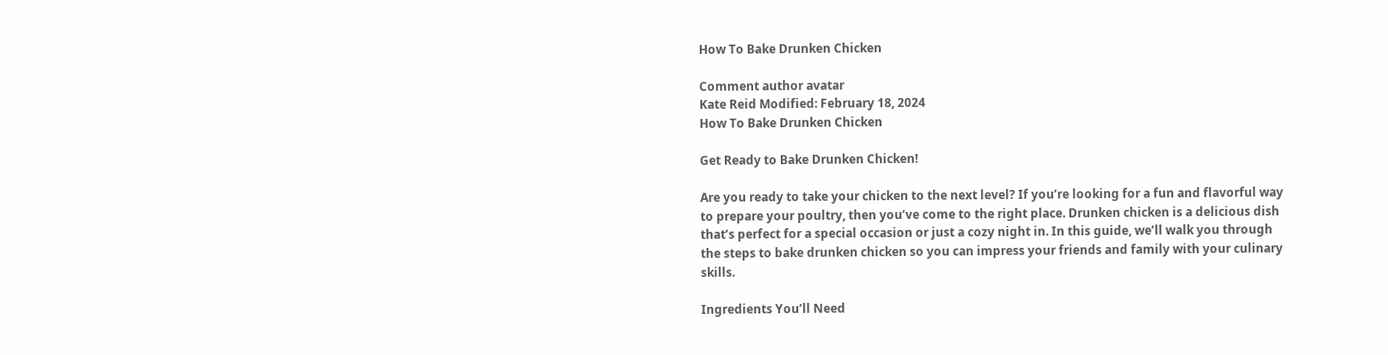How To Bake Drunken Chicken

Comment author avatar
Kate Reid Modified: February 18, 2024
How To Bake Drunken Chicken

Get Ready to Bake Drunken Chicken!

Are you ready to take your chicken to the next level? If you’re looking for a fun and flavorful way to prepare your poultry, then you’ve come to the right place. Drunken chicken is a delicious dish that’s perfect for a special occasion or just a cozy night in. In this guide, we’ll walk you through the steps to bake drunken chicken so you can impress your friends and family with your culinary skills.

Ingredients You’ll Need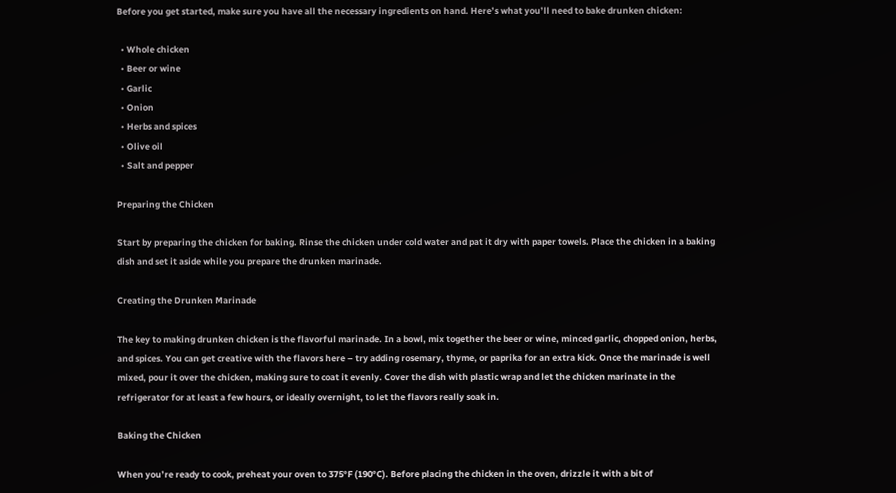Before you get started, make sure you have all the necessary ingredients on hand. Here’s what you’ll need to bake drunken chicken:

  • Whole chicken
  • Beer or wine
  • Garlic
  • Onion
  • Herbs and spices
  • Olive oil
  • Salt and pepper

Preparing the Chicken

Start by preparing the chicken for baking. Rinse the chicken under cold water and pat it dry with paper towels. Place the chicken in a baking dish and set it aside while you prepare the drunken marinade.

Creating the Drunken Marinade

The key to making drunken chicken is the flavorful marinade. In a bowl, mix together the beer or wine, minced garlic, chopped onion, herbs, and spices. You can get creative with the flavors here – try adding rosemary, thyme, or paprika for an extra kick. Once the marinade is well mixed, pour it over the chicken, making sure to coat it evenly. Cover the dish with plastic wrap and let the chicken marinate in the refrigerator for at least a few hours, or ideally overnight, to let the flavors really soak in.

Baking the Chicken

When you’re ready to cook, preheat your oven to 375°F (190°C). Before placing the chicken in the oven, drizzle it with a bit of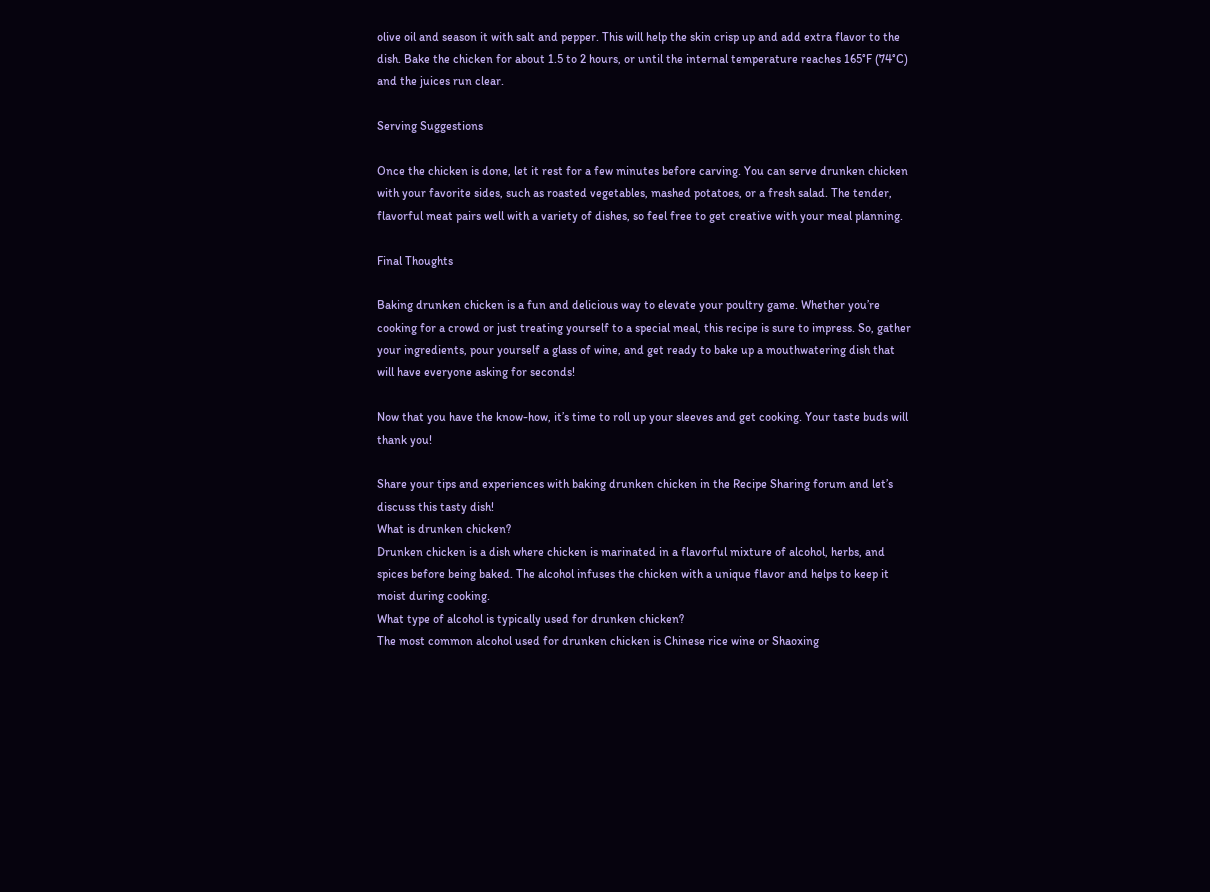olive oil and season it with salt and pepper. This will help the skin crisp up and add extra flavor to the dish. Bake the chicken for about 1.5 to 2 hours, or until the internal temperature reaches 165°F (74°C) and the juices run clear.

Serving Suggestions

Once the chicken is done, let it rest for a few minutes before carving. You can serve drunken chicken with your favorite sides, such as roasted vegetables, mashed potatoes, or a fresh salad. The tender, flavorful meat pairs well with a variety of dishes, so feel free to get creative with your meal planning.

Final Thoughts

Baking drunken chicken is a fun and delicious way to elevate your poultry game. Whether you’re cooking for a crowd or just treating yourself to a special meal, this recipe is sure to impress. So, gather your ingredients, pour yourself a glass of wine, and get ready to bake up a mouthwatering dish that will have everyone asking for seconds!

Now that you have the know-how, it’s time to roll up your sleeves and get cooking. Your taste buds will thank you!

Share your tips and experiences with baking drunken chicken in the Recipe Sharing forum and let’s discuss this tasty dish!
What is drunken chicken?
Drunken chicken is a dish where chicken is marinated in a flavorful mixture of alcohol, herbs, and spices before being baked. The alcohol infuses the chicken with a unique flavor and helps to keep it moist during cooking.
What type of alcohol is typically used for drunken chicken?
The most common alcohol used for drunken chicken is Chinese rice wine or Shaoxing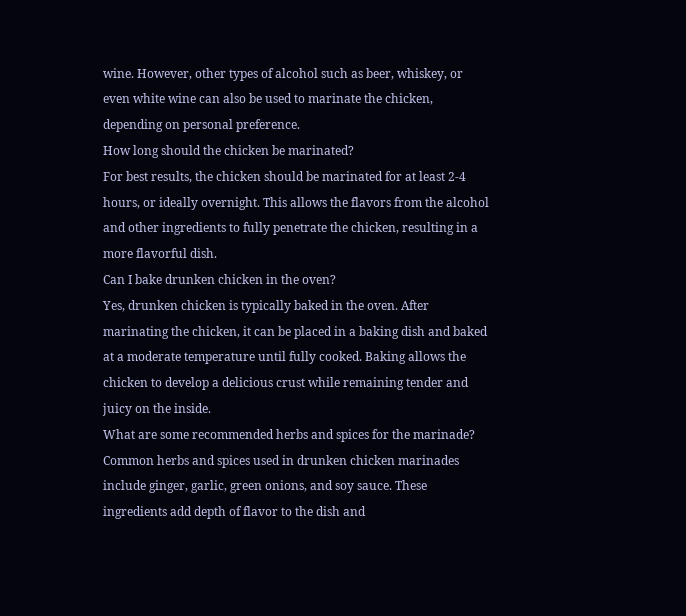wine. However, other types of alcohol such as beer, whiskey, or even white wine can also be used to marinate the chicken, depending on personal preference.
How long should the chicken be marinated?
For best results, the chicken should be marinated for at least 2-4 hours, or ideally overnight. This allows the flavors from the alcohol and other ingredients to fully penetrate the chicken, resulting in a more flavorful dish.
Can I bake drunken chicken in the oven?
Yes, drunken chicken is typically baked in the oven. After marinating the chicken, it can be placed in a baking dish and baked at a moderate temperature until fully cooked. Baking allows the chicken to develop a delicious crust while remaining tender and juicy on the inside.
What are some recommended herbs and spices for the marinade?
Common herbs and spices used in drunken chicken marinades include ginger, garlic, green onions, and soy sauce. These ingredients add depth of flavor to the dish and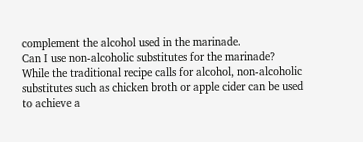complement the alcohol used in the marinade.
Can I use non-alcoholic substitutes for the marinade?
While the traditional recipe calls for alcohol, non-alcoholic substitutes such as chicken broth or apple cider can be used to achieve a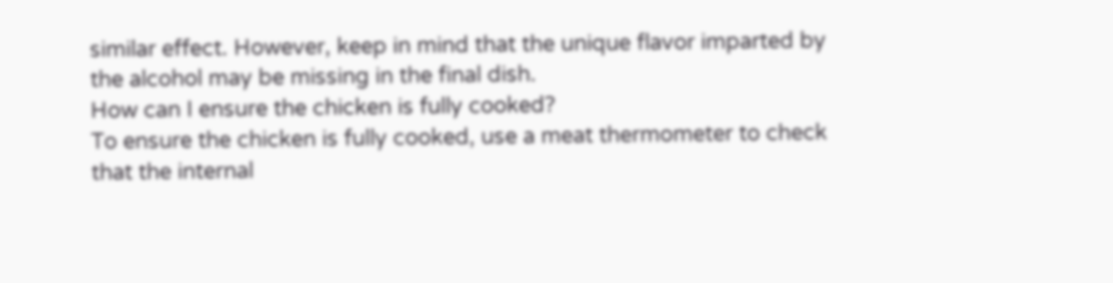similar effect. However, keep in mind that the unique flavor imparted by the alcohol may be missing in the final dish.
How can I ensure the chicken is fully cooked?
To ensure the chicken is fully cooked, use a meat thermometer to check that the internal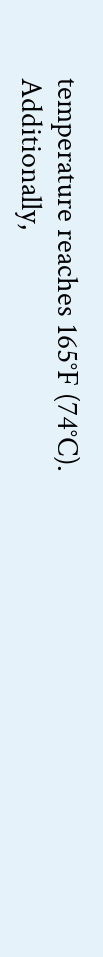temperature reaches 165°F (74°C). Additionally,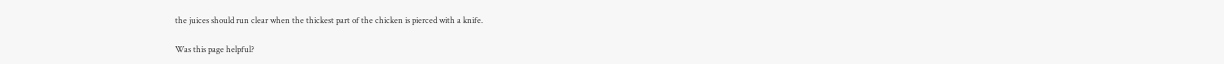the juices should run clear when the thickest part of the chicken is pierced with a knife.

Was this page helpful?